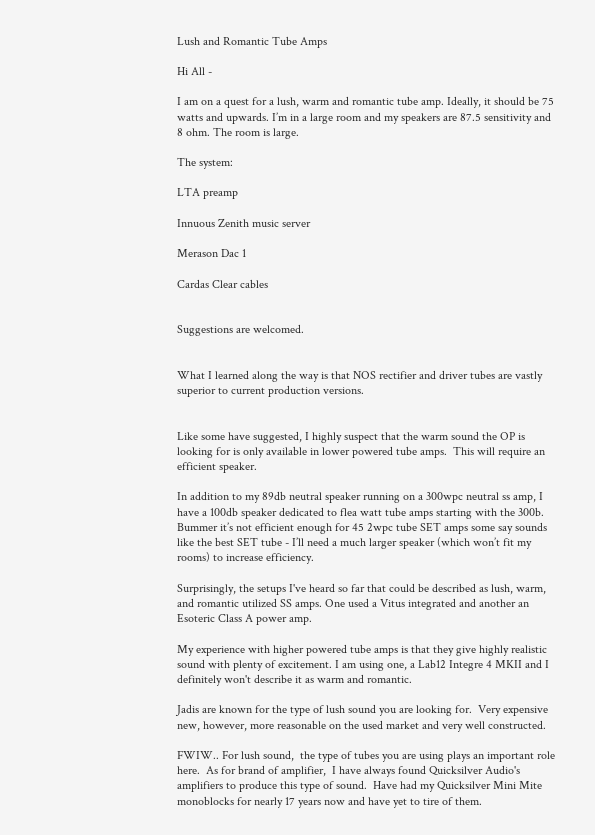Lush and Romantic Tube Amps

Hi All -

I am on a quest for a lush, warm and romantic tube amp. Ideally, it should be 75 watts and upwards. I’m in a large room and my speakers are 87.5 sensitivity and 8 ohm. The room is large.

The system:

LTA preamp

Innuous Zenith music server

Merason Dac 1

Cardas Clear cables


Suggestions are welcomed.


What I learned along the way is that NOS rectifier and driver tubes are vastly superior to current production versions.


Like some have suggested, I highly suspect that the warm sound the OP is looking for is only available in lower powered tube amps.  This will require an efficient speaker.

In addition to my 89db neutral speaker running on a 300wpc neutral ss amp, I have a 100db speaker dedicated to flea watt tube amps starting with the 300b.  Bummer it’s not efficient enough for 45 2wpc tube SET amps some say sounds like the best SET tube - I’ll need a much larger speaker (which won’t fit my rooms) to increase efficiency.

Surprisingly, the setups I've heard so far that could be described as lush, warm, and romantic utilized SS amps. One used a Vitus integrated and another an Esoteric Class A power amp.

My experience with higher powered tube amps is that they give highly realistic sound with plenty of excitement. I am using one, a Lab12 Integre 4 MKII and I definitely won't describe it as warm and romantic.

Jadis are known for the type of lush sound you are looking for.  Very expensive new, however, more reasonable on the used market and very well constructed.

FWIW.. For lush sound,  the type of tubes you are using plays an important role here.  As for brand of amplifier,  I have always found Quicksilver Audio's amplifiers to produce this type of sound.  Have had my Quicksilver Mini Mite monoblocks for nearly 17 years now and have yet to tire of them.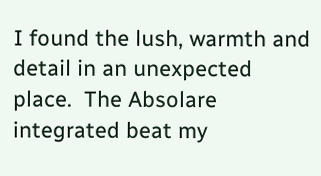I found the lush, warmth and detail in an unexpected place.  The Absolare integrated beat my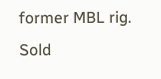former MBL rig.  Sold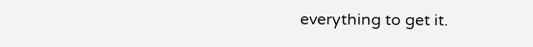everything to get it.